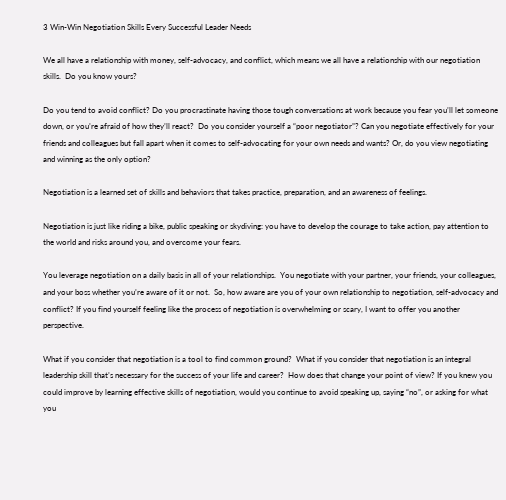3 Win-Win Negotiation Skills Every Successful Leader Needs

We all have a relationship with money, self-advocacy, and conflict, which means we all have a relationship with our negotiation skills.  Do you know yours?

Do you tend to avoid conflict? Do you procrastinate having those tough conversations at work because you fear you’ll let someone down, or you’re afraid of how they’ll react?  Do you consider yourself a “poor negotiator”? Can you negotiate effectively for your friends and colleagues but fall apart when it comes to self-advocating for your own needs and wants? Or, do you view negotiating and winning as the only option?

Negotiation is a learned set of skills and behaviors that takes practice, preparation, and an awareness of feelings.

Negotiation is just like riding a bike, public speaking or skydiving: you have to develop the courage to take action, pay attention to the world and risks around you, and overcome your fears.

You leverage negotiation on a daily basis in all of your relationships.  You negotiate with your partner, your friends, your colleagues, and your boss whether you’re aware of it or not.  So, how aware are you of your own relationship to negotiation, self-advocacy and conflict? If you find yourself feeling like the process of negotiation is overwhelming or scary, I want to offer you another perspective.

What if you consider that negotiation is a tool to find common ground?  What if you consider that negotiation is an integral leadership skill that’s necessary for the success of your life and career?  How does that change your point of view? If you knew you could improve by learning effective skills of negotiation, would you continue to avoid speaking up, saying “no”, or asking for what you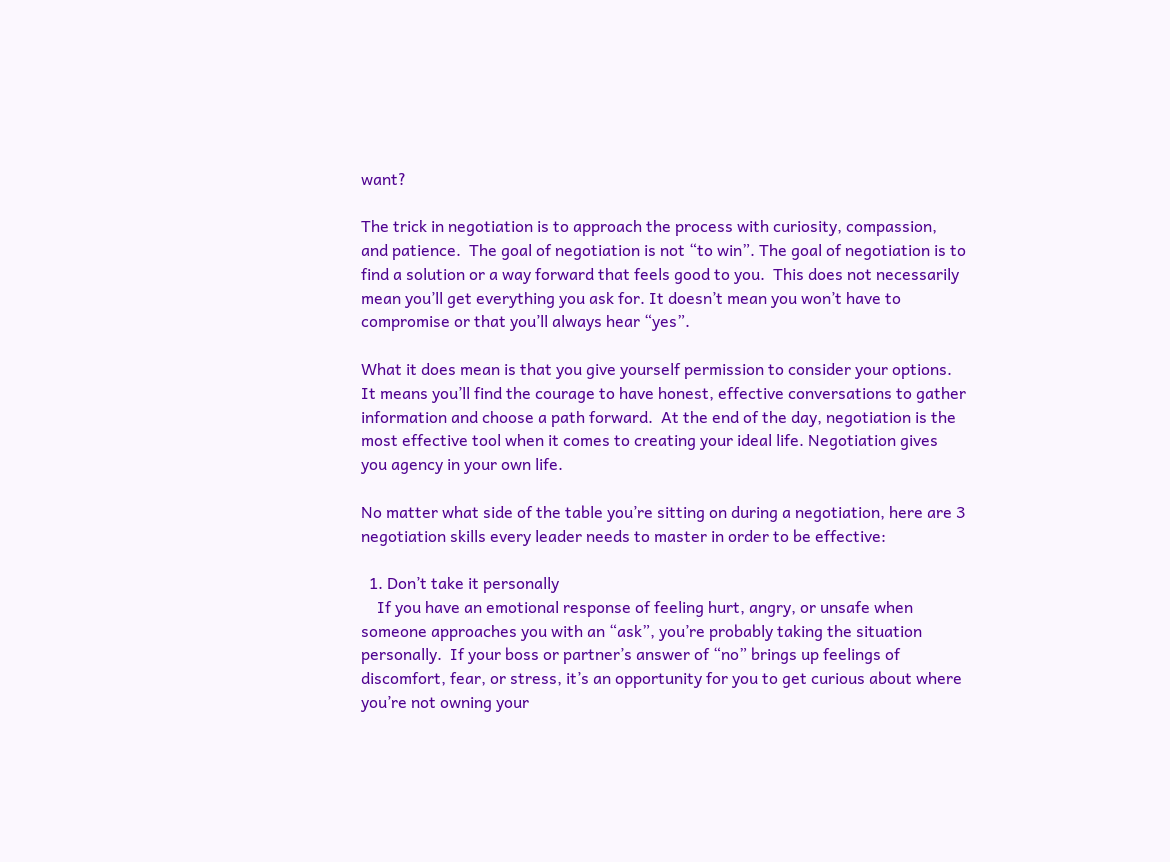want?

The trick in negotiation is to approach the process with curiosity, compassion, and patience.  The goal of negotiation is not “to win”. The goal of negotiation is to find a solution or a way forward that feels good to you.  This does not necessarily mean you’ll get everything you ask for. It doesn’t mean you won’t have to compromise or that you’ll always hear “yes”.

What it does mean is that you give yourself permission to consider your options.  It means you’ll find the courage to have honest, effective conversations to gather information and choose a path forward.  At the end of the day, negotiation is the most effective tool when it comes to creating your ideal life. Negotiation gives you agency in your own life.

No matter what side of the table you’re sitting on during a negotiation, here are 3 negotiation skills every leader needs to master in order to be effective:

  1. Don’t take it personally
    If you have an emotional response of feeling hurt, angry, or unsafe when someone approaches you with an “ask”, you’re probably taking the situation personally.  If your boss or partner’s answer of “no” brings up feelings of discomfort, fear, or stress, it’s an opportunity for you to get curious about where you’re not owning your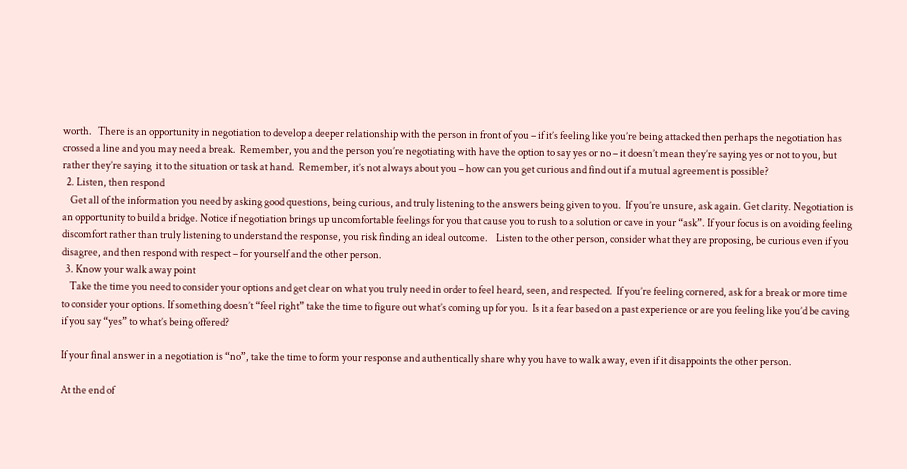worth.   There is an opportunity in negotiation to develop a deeper relationship with the person in front of you – if it’s feeling like you’re being attacked then perhaps the negotiation has crossed a line and you may need a break.  Remember, you and the person you’re negotiating with have the option to say yes or no – it doesn’t mean they’re saying yes or not to you, but rather they’re saying  it to the situation or task at hand.  Remember, it’s not always about you – how can you get curious and find out if a mutual agreement is possible?
  2. Listen, then respond
    Get all of the information you need by asking good questions, being curious, and truly listening to the answers being given to you.  If you’re unsure, ask again. Get clarity. Negotiation is an opportunity to build a bridge. Notice if negotiation brings up uncomfortable feelings for you that cause you to rush to a solution or cave in your “ask”. If your focus is on avoiding feeling discomfort rather than truly listening to understand the response, you risk finding an ideal outcome.    Listen to the other person, consider what they are proposing, be curious even if you disagree, and then respond with respect – for yourself and the other person.
  3. Know your walk away point
    Take the time you need to consider your options and get clear on what you truly need in order to feel heard, seen, and respected.  If you’re feeling cornered, ask for a break or more time to consider your options. If something doesn’t “feel right” take the time to figure out what’s coming up for you.  Is it a fear based on a past experience or are you feeling like you’d be caving if you say “yes” to what’s being offered?

If your final answer in a negotiation is “no”, take the time to form your response and authentically share why you have to walk away, even if it disappoints the other person.

At the end of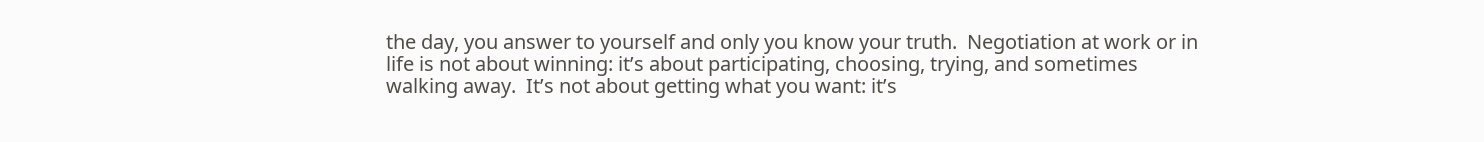the day, you answer to yourself and only you know your truth.  Negotiation at work or in life is not about winning: it’s about participating, choosing, trying, and sometimes walking away.  It’s not about getting what you want: it’s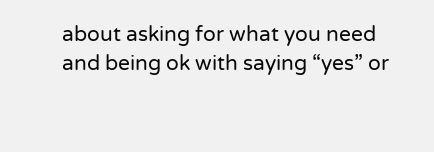about asking for what you need and being ok with saying “yes” or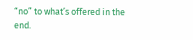“no” to what’s offered in the end.